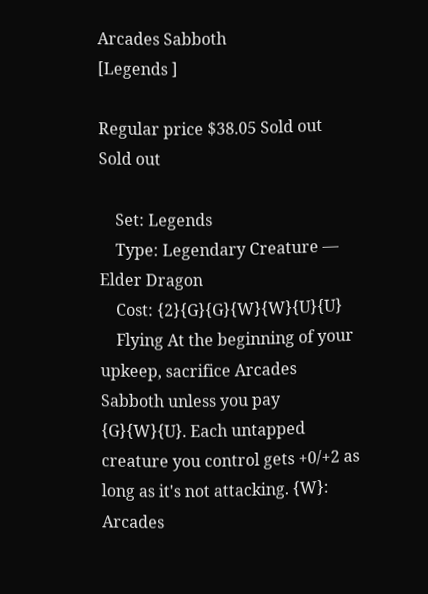Arcades Sabboth
[Legends ]

Regular price $38.05 Sold out
Sold out

    Set: Legends
    Type: Legendary Creature — Elder Dragon
    Cost: {2}{G}{G}{W}{W}{U}{U}
    Flying At the beginning of your upkeep, sacrifice Arcades Sabboth unless you pay {G}{W}{U}. Each untapped creature you control gets +0/+2 as long as it's not attacking. {W}: Arcades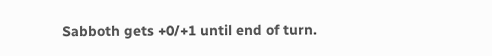Sabboth gets +0/+1 until end of turn.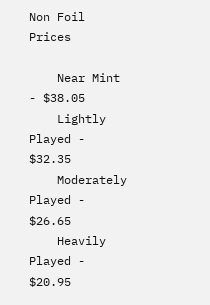Non Foil Prices

    Near Mint - $38.05
    Lightly Played - $32.35
    Moderately Played - $26.65
    Heavily Played - $20.95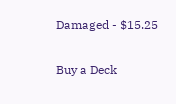Damaged - $15.25

Buy a Deck